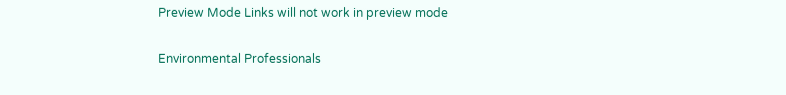Preview Mode Links will not work in preview mode

Environmental Professionals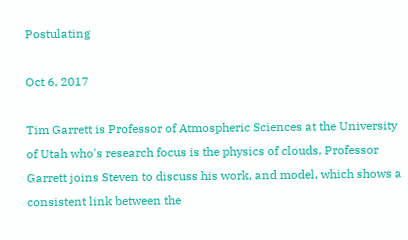Postulating

Oct 6, 2017

Tim Garrett is Professor of Atmospheric Sciences at the University of Utah who's research focus is the physics of clouds. Professor Garrett joins Steven to discuss his work, and model, which shows a consistent link between the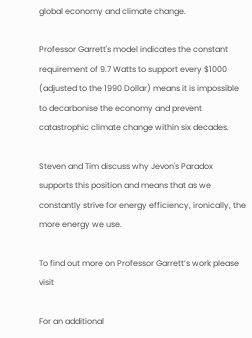global economy and climate change.

Professor Garrett's model indicates the constant requirement of 9.7 Watts to support every $1000 (adjusted to the 1990 Dollar) means it is impossible to decarbonise the economy and prevent catastrophic climate change within six decades.

Steven and Tim discuss why Jevon's Paradox supports this position and means that as we constantly strive for energy efficiency, ironically, the more energy we use.

To find out more on Professor Garrett’s work please visit

For an additional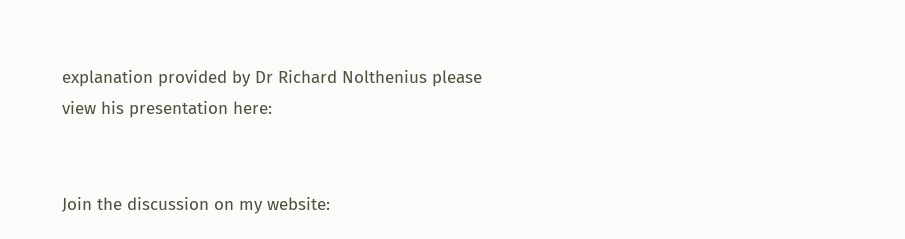explanation provided by Dr Richard Nolthenius please view his presentation here:


Join the discussion on my website: